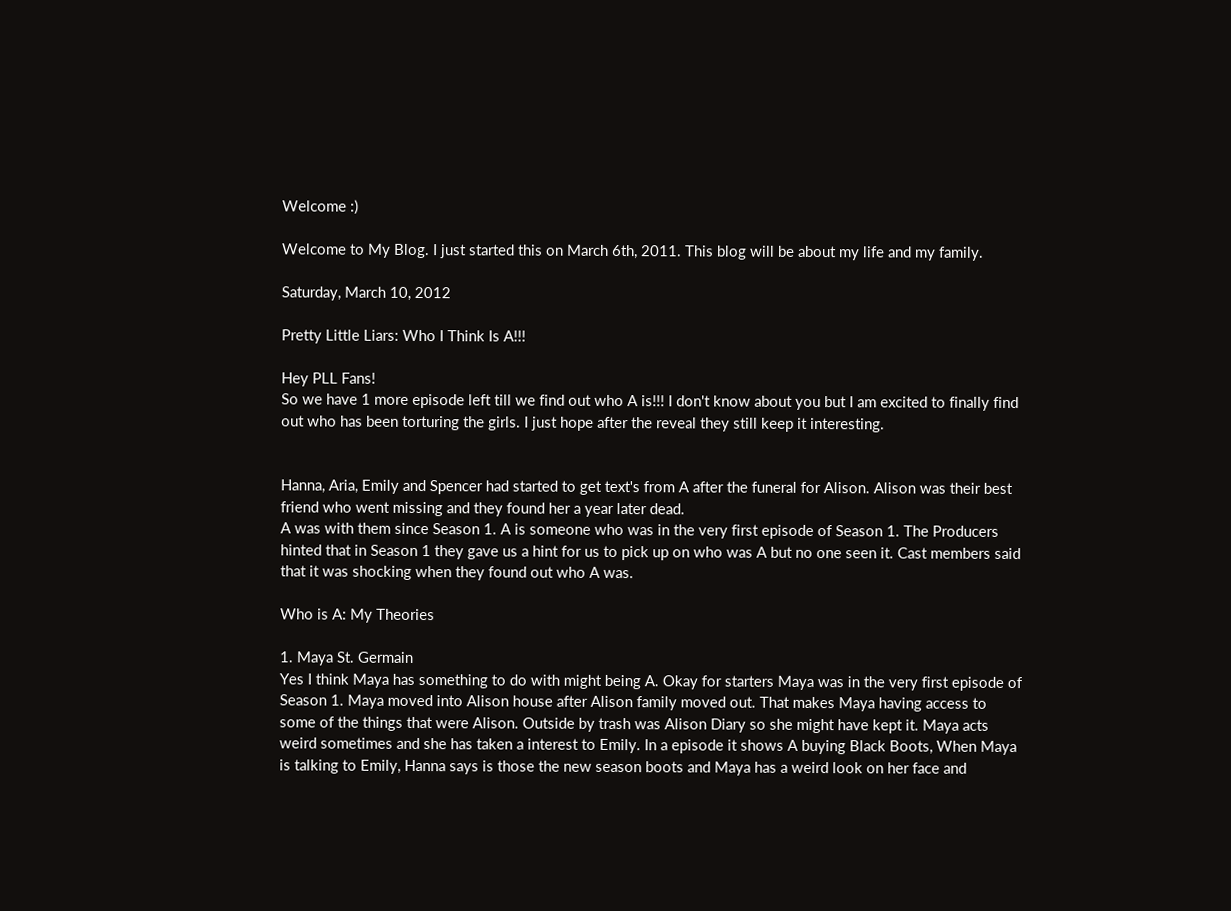Welcome :)

Welcome to My Blog. I just started this on March 6th, 2011. This blog will be about my life and my family.

Saturday, March 10, 2012

Pretty Little Liars: Who I Think Is A!!!

Hey PLL Fans!
So we have 1 more episode left till we find out who A is!!! I don't know about you but I am excited to finally find out who has been torturing the girls. I just hope after the reveal they still keep it interesting.


Hanna, Aria, Emily and Spencer had started to get text's from A after the funeral for Alison. Alison was their best friend who went missing and they found her a year later dead.
A was with them since Season 1. A is someone who was in the very first episode of Season 1. The Producers hinted that in Season 1 they gave us a hint for us to pick up on who was A but no one seen it. Cast members said that it was shocking when they found out who A was.

Who is A: My Theories

1. Maya St. Germain
Yes I think Maya has something to do with might being A. Okay for starters Maya was in the very first episode of Season 1. Maya moved into Alison house after Alison family moved out. That makes Maya having access to some of the things that were Alison. Outside by trash was Alison Diary so she might have kept it. Maya acts weird sometimes and she has taken a interest to Emily. In a episode it shows A buying Black Boots, When Maya is talking to Emily, Hanna says is those the new season boots and Maya has a weird look on her face and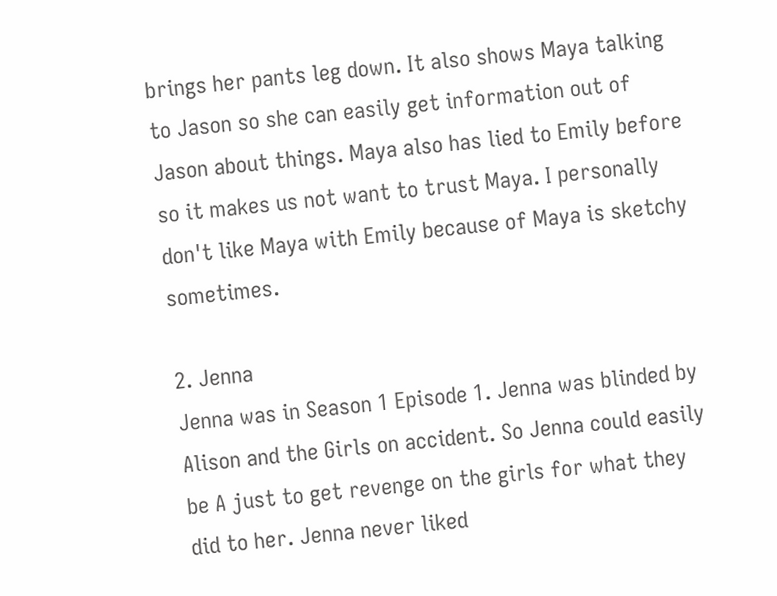brings her pants leg down. It also shows Maya talking to Jason so she can easily get information out of Jason about things. Maya also has lied to Emily before so it makes us not want to trust Maya. I personally don't like Maya with Emily because of Maya is sketchy sometimes.

2. Jenna
Jenna was in Season 1 Episode 1. Jenna was blinded by Alison and the Girls on accident. So Jenna could easily be A just to get revenge on the girls for what they did to her. Jenna never liked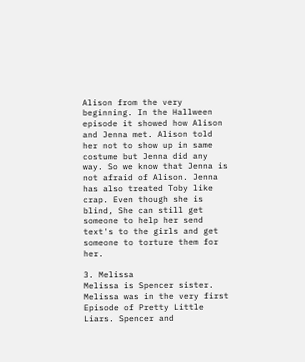Alison from the very beginning. In the Hallween episode it showed how Alison and Jenna met. Alison told her not to show up in same costume but Jenna did any way. So we know that Jenna is not afraid of Alison. Jenna has also treated Toby like crap. Even though she is blind, She can still get someone to help her send text's to the girls and get someone to torture them for her.

3. Melissa
Melissa is Spencer sister. Melissa was in the very first Episode of Pretty Little Liars. Spencer and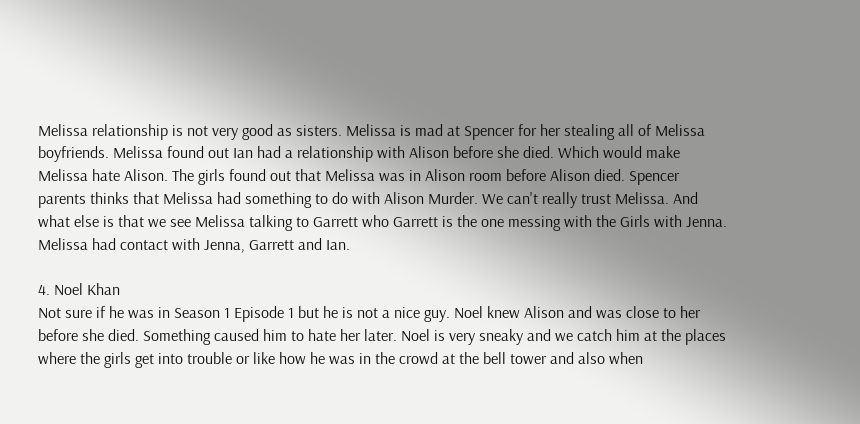Melissa relationship is not very good as sisters. Melissa is mad at Spencer for her stealing all of Melissa boyfriends. Melissa found out Ian had a relationship with Alison before she died. Which would make Melissa hate Alison. The girls found out that Melissa was in Alison room before Alison died. Spencer parents thinks that Melissa had something to do with Alison Murder. We can't really trust Melissa. And what else is that we see Melissa talking to Garrett who Garrett is the one messing with the Girls with Jenna. Melissa had contact with Jenna, Garrett and Ian.

4. Noel Khan
Not sure if he was in Season 1 Episode 1 but he is not a nice guy. Noel knew Alison and was close to her before she died. Something caused him to hate her later. Noel is very sneaky and we catch him at the places where the girls get into trouble or like how he was in the crowd at the bell tower and also when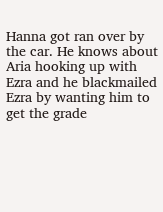Hanna got ran over by the car. He knows about Aria hooking up with Ezra and he blackmailed Ezra by wanting him to get the grade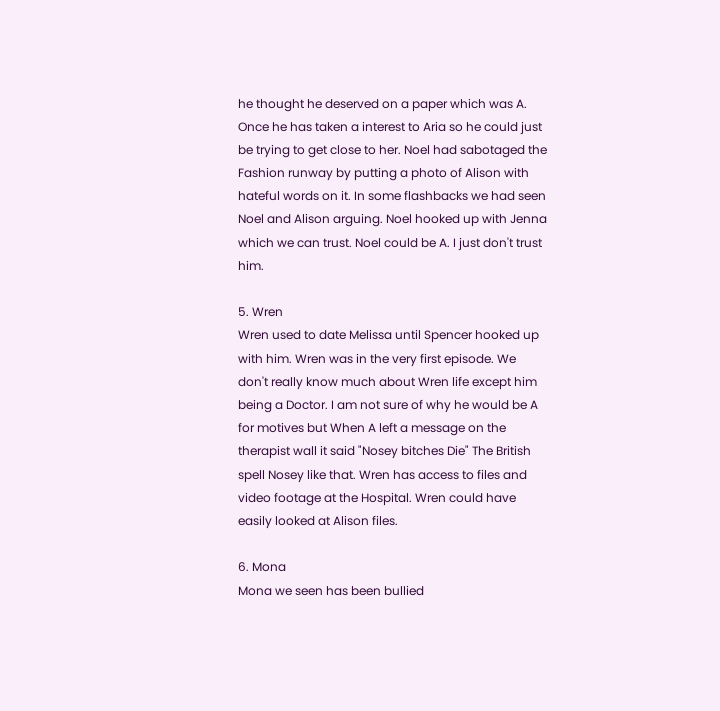he thought he deserved on a paper which was A. Once he has taken a interest to Aria so he could just be trying to get close to her. Noel had sabotaged the Fashion runway by putting a photo of Alison with hateful words on it. In some flashbacks we had seen Noel and Alison arguing. Noel hooked up with Jenna which we can trust. Noel could be A. I just don't trust him.

5. Wren
Wren used to date Melissa until Spencer hooked up with him. Wren was in the very first episode. We don't really know much about Wren life except him being a Doctor. I am not sure of why he would be A for motives but When A left a message on the therapist wall it said "Nosey bitches Die" The British spell Nosey like that. Wren has access to files and video footage at the Hospital. Wren could have easily looked at Alison files.

6. Mona
Mona we seen has been bullied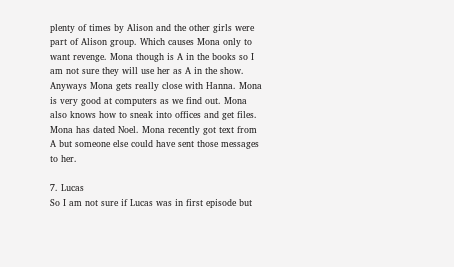plenty of times by Alison and the other girls were part of Alison group. Which causes Mona only to want revenge. Mona though is A in the books so I am not sure they will use her as A in the show. Anyways Mona gets really close with Hanna. Mona is very good at computers as we find out. Mona also knows how to sneak into offices and get files. Mona has dated Noel. Mona recently got text from A but someone else could have sent those messages to her.

7. Lucas
So I am not sure if Lucas was in first episode but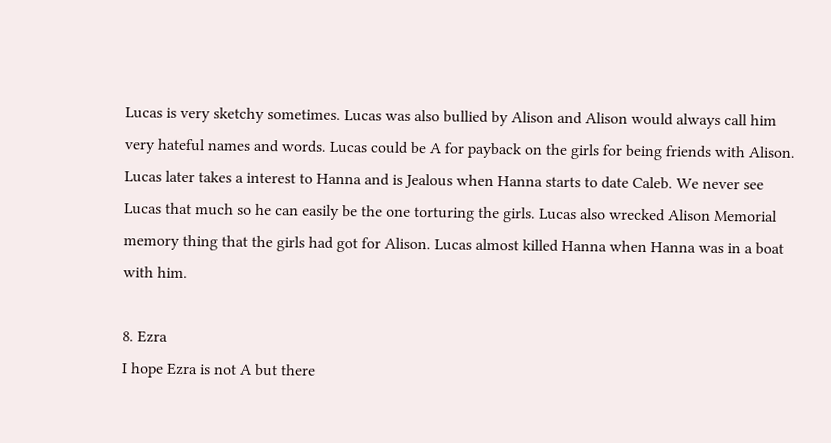Lucas is very sketchy sometimes. Lucas was also bullied by Alison and Alison would always call him very hateful names and words. Lucas could be A for payback on the girls for being friends with Alison. Lucas later takes a interest to Hanna and is Jealous when Hanna starts to date Caleb. We never see Lucas that much so he can easily be the one torturing the girls. Lucas also wrecked Alison Memorial memory thing that the girls had got for Alison. Lucas almost killed Hanna when Hanna was in a boat with him.

8. Ezra
I hope Ezra is not A but there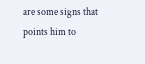are some signs that points him to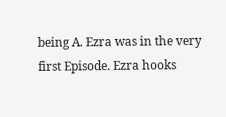being A. Ezra was in the very first Episode. Ezra hooks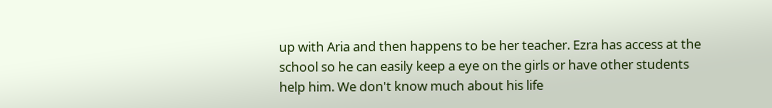up with Aria and then happens to be her teacher. Ezra has access at the school so he can easily keep a eye on the girls or have other students help him. We don't know much about his life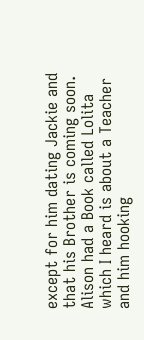except for him dating Jackie and that his Brother is coming soon. Alison had a Book called Lolita which I heard is about a Teacher and him hooking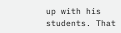up with his students. That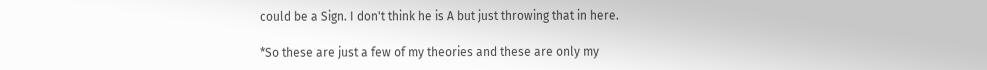could be a Sign. I don't think he is A but just throwing that in here.

*So these are just a few of my theories and these are only my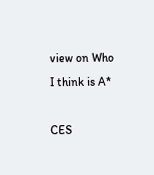view on Who I think is A*

CES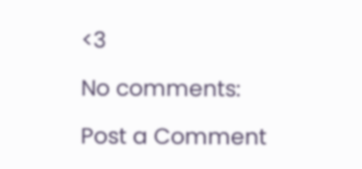<3

No comments:

Post a Comment